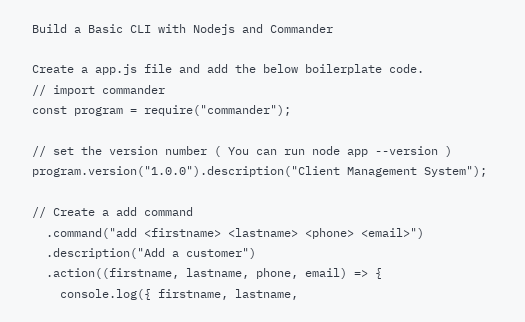Build a Basic CLI with Nodejs and Commander

Create a app.js file and add the below boilerplate code.
// import commander
const program = require("commander");

// set the version number ( You can run node app --version )
program.version("1.0.0").description("Client Management System");

// Create a add command
  .command("add <firstname> <lastname> <phone> <email>")
  .description("Add a customer")
  .action((firstname, lastname, phone, email) => {
    console.log({ firstname, lastname,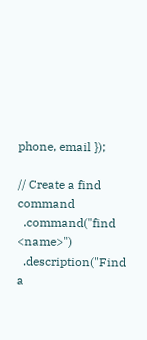phone, email });

// Create a find command
  .command("find <name>")
  .description("Find a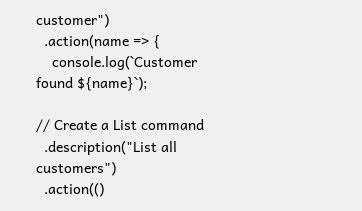customer")
  .action(name => {
    console.log(`Customer found ${name}`);

// Create a List command
  .description("List all customers")
  .action(()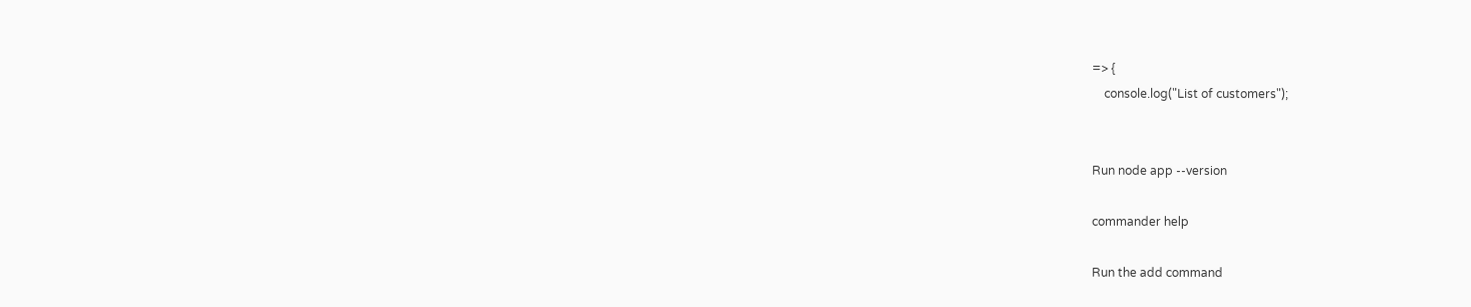=> {
    console.log("List of customers");


Run node app --version

commander help

Run the add command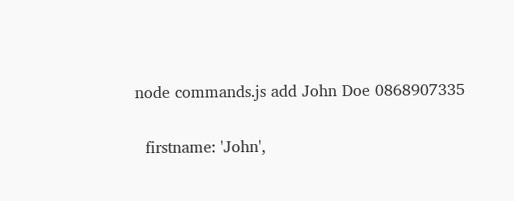node commands.js add John Doe 0868907335

  firstname: 'John',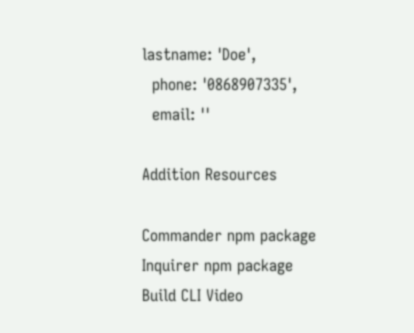lastname: 'Doe',
  phone: '0868907335',
  email: ''

Addition Resources

Commander npm package
Inquirer npm package
Build CLI Video